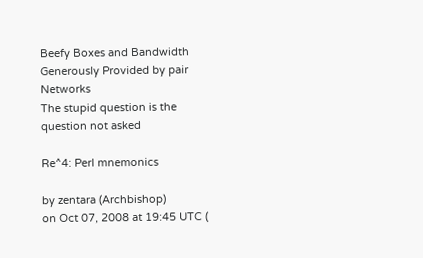Beefy Boxes and Bandwidth Generously Provided by pair Networks
The stupid question is the question not asked

Re^4: Perl mnemonics

by zentara (Archbishop)
on Oct 07, 2008 at 19:45 UTC (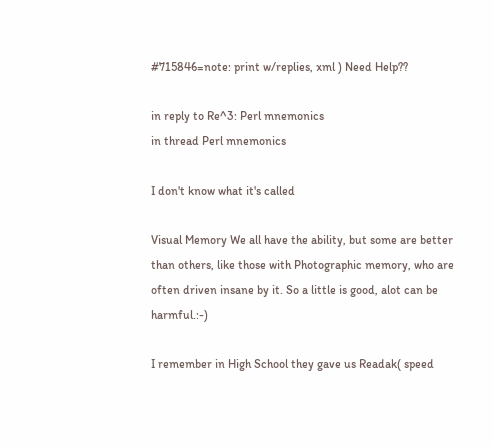#715846=note: print w/replies, xml ) Need Help??

in reply to Re^3: Perl mnemonics
in thread Perl mnemonics

I don't know what it's called

Visual Memory We all have the ability, but some are better than others, like those with Photographic memory, who are often driven insane by it. So a little is good, alot can be harmful.:-)

I remember in High School they gave us Readak( speed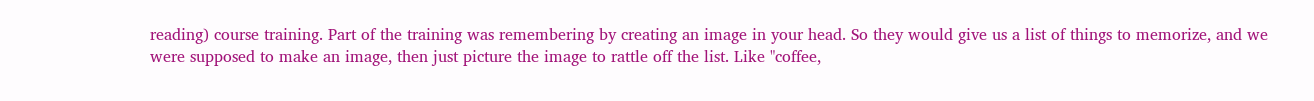reading) course training. Part of the training was remembering by creating an image in your head. So they would give us a list of things to memorize, and we were supposed to make an image, then just picture the image to rattle off the list. Like "coffee,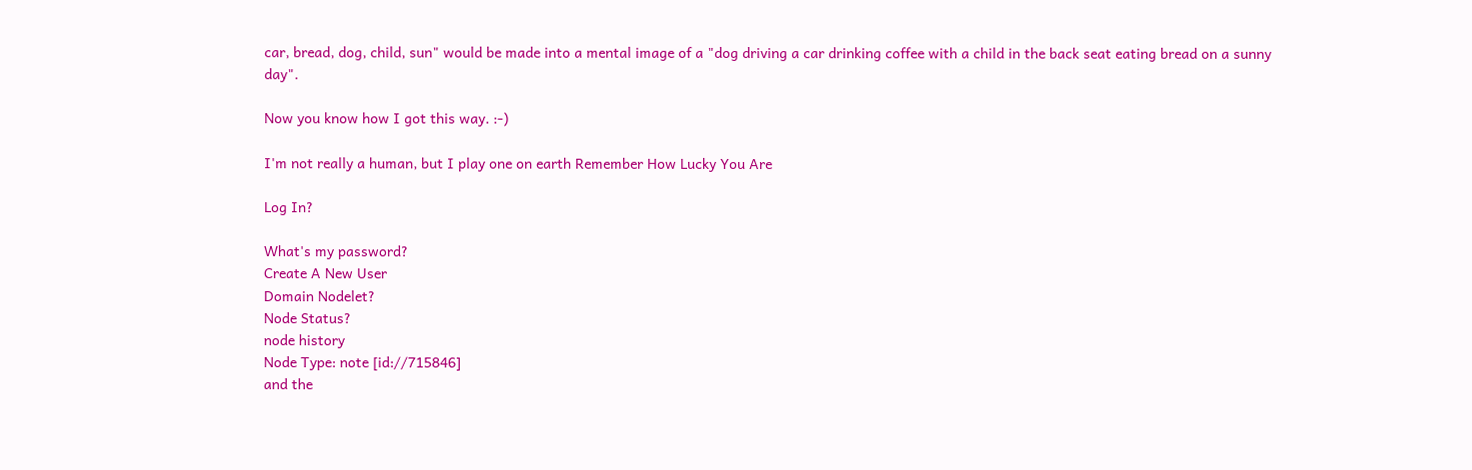car, bread, dog, child, sun" would be made into a mental image of a "dog driving a car drinking coffee with a child in the back seat eating bread on a sunny day".

Now you know how I got this way. :-)

I'm not really a human, but I play one on earth Remember How Lucky You Are

Log In?

What's my password?
Create A New User
Domain Nodelet?
Node Status?
node history
Node Type: note [id://715846]
and the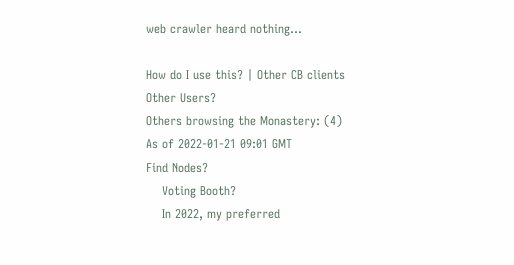web crawler heard nothing...

How do I use this? | Other CB clients
Other Users?
Others browsing the Monastery: (4)
As of 2022-01-21 09:01 GMT
Find Nodes?
    Voting Booth?
    In 2022, my preferred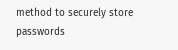method to securely store passwords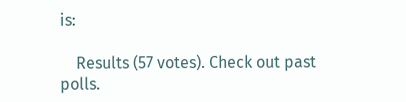is:

    Results (57 votes). Check out past polls.